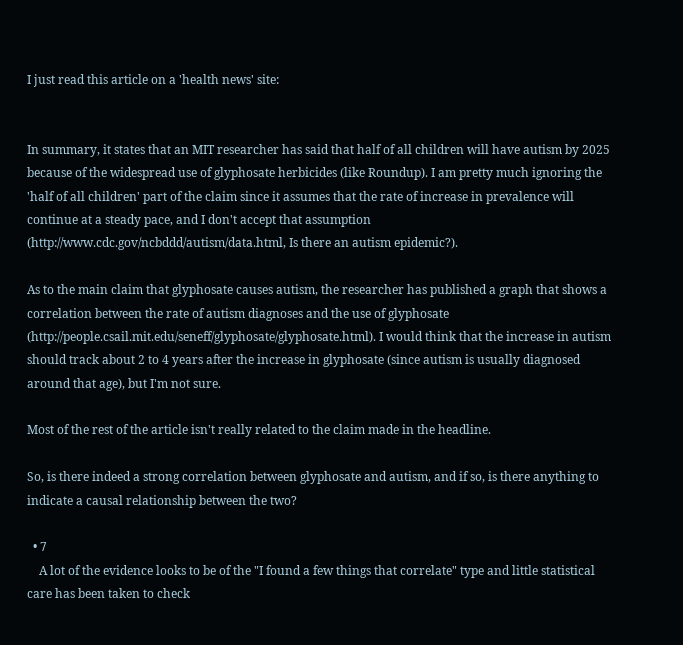I just read this article on a 'health news' site:


In summary, it states that an MIT researcher has said that half of all children will have autism by 2025 because of the widespread use of glyphosate herbicides (like Roundup). I am pretty much ignoring the 'half of all children' part of the claim since it assumes that the rate of increase in prevalence will continue at a steady pace, and I don't accept that assumption (http://www.cdc.gov/ncbddd/autism/data.html, Is there an autism epidemic?).

As to the main claim that glyphosate causes autism, the researcher has published a graph that shows a correlation between the rate of autism diagnoses and the use of glyphosate (http://people.csail.mit.edu/seneff/glyphosate/glyphosate.html). I would think that the increase in autism should track about 2 to 4 years after the increase in glyphosate (since autism is usually diagnosed around that age), but I'm not sure.

Most of the rest of the article isn't really related to the claim made in the headline.

So, is there indeed a strong correlation between glyphosate and autism, and if so, is there anything to indicate a causal relationship between the two?

  • 7
    A lot of the evidence looks to be of the "I found a few things that correlate" type and little statistical care has been taken to check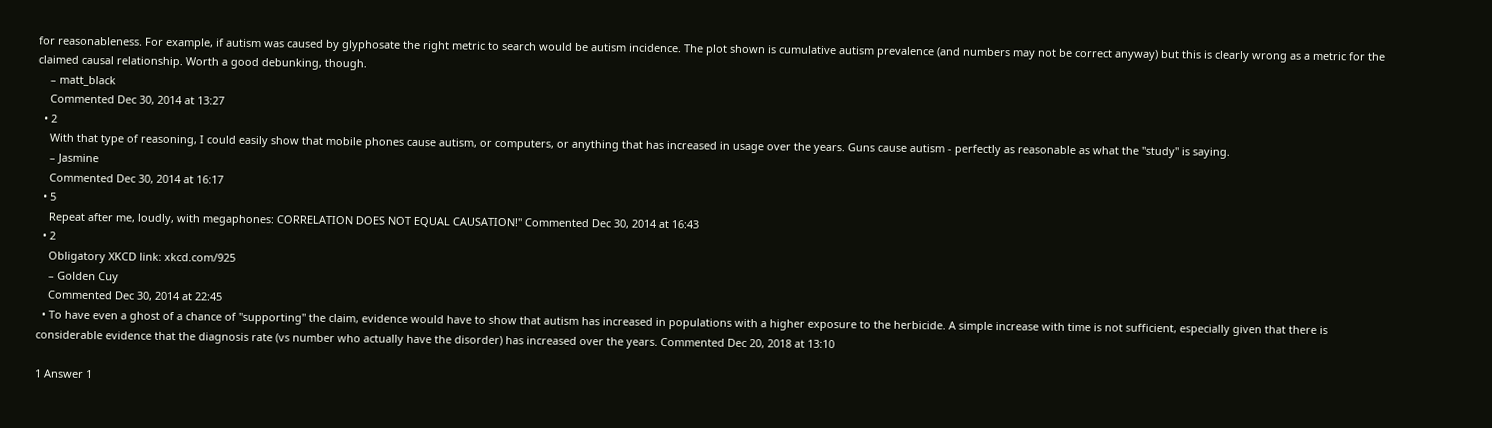for reasonableness. For example, if autism was caused by glyphosate the right metric to search would be autism incidence. The plot shown is cumulative autism prevalence (and numbers may not be correct anyway) but this is clearly wrong as a metric for the claimed causal relationship. Worth a good debunking, though.
    – matt_black
    Commented Dec 30, 2014 at 13:27
  • 2
    With that type of reasoning, I could easily show that mobile phones cause autism, or computers, or anything that has increased in usage over the years. Guns cause autism - perfectly as reasonable as what the "study" is saying.
    – Jasmine
    Commented Dec 30, 2014 at 16:17
  • 5
    Repeat after me, loudly, with megaphones: CORRELATION DOES NOT EQUAL CAUSATION!" Commented Dec 30, 2014 at 16:43
  • 2
    Obligatory XKCD link: xkcd.com/925
    – Golden Cuy
    Commented Dec 30, 2014 at 22:45
  • To have even a ghost of a chance of "supporting" the claim, evidence would have to show that autism has increased in populations with a higher exposure to the herbicide. A simple increase with time is not sufficient, especially given that there is considerable evidence that the diagnosis rate (vs number who actually have the disorder) has increased over the years. Commented Dec 20, 2018 at 13:10

1 Answer 1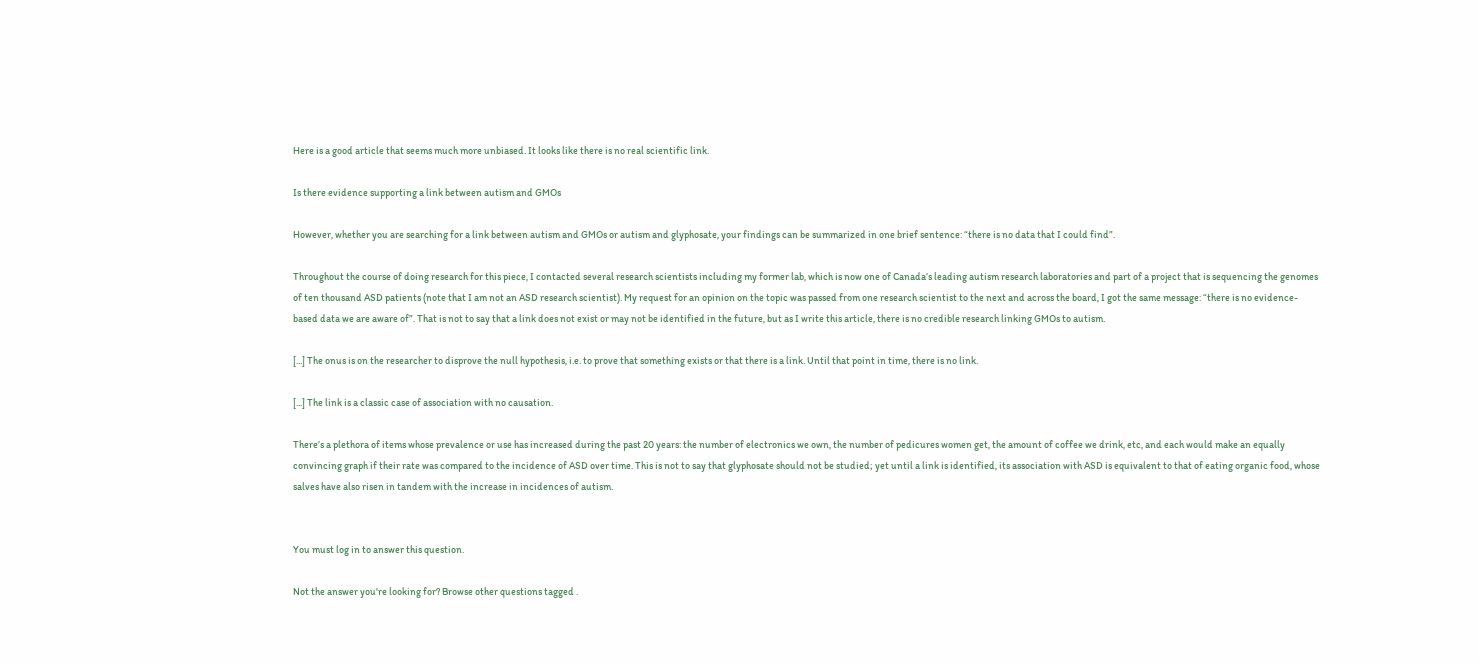Here is a good article that seems much more unbiased. It looks like there is no real scientific link.

Is there evidence supporting a link between autism and GMOs

However, whether you are searching for a link between autism and GMOs or autism and glyphosate, your findings can be summarized in one brief sentence: “there is no data that I could find”.

Throughout the course of doing research for this piece, I contacted several research scientists including my former lab, which is now one of Canada’s leading autism research laboratories and part of a project that is sequencing the genomes of ten thousand ASD patients (note that I am not an ASD research scientist). My request for an opinion on the topic was passed from one research scientist to the next and across the board, I got the same message: “there is no evidence-based data we are aware of”. That is not to say that a link does not exist or may not be identified in the future, but as I write this article, there is no credible research linking GMOs to autism.

[...] The onus is on the researcher to disprove the null hypothesis, i.e. to prove that something exists or that there is a link. Until that point in time, there is no link.

[...] The link is a classic case of association with no causation.

There’s a plethora of items whose prevalence or use has increased during the past 20 years: the number of electronics we own, the number of pedicures women get, the amount of coffee we drink, etc, and each would make an equally convincing graph if their rate was compared to the incidence of ASD over time. This is not to say that glyphosate should not be studied; yet until a link is identified, its association with ASD is equivalent to that of eating organic food, whose salves have also risen in tandem with the increase in incidences of autism.


You must log in to answer this question.

Not the answer you're looking for? Browse other questions tagged .